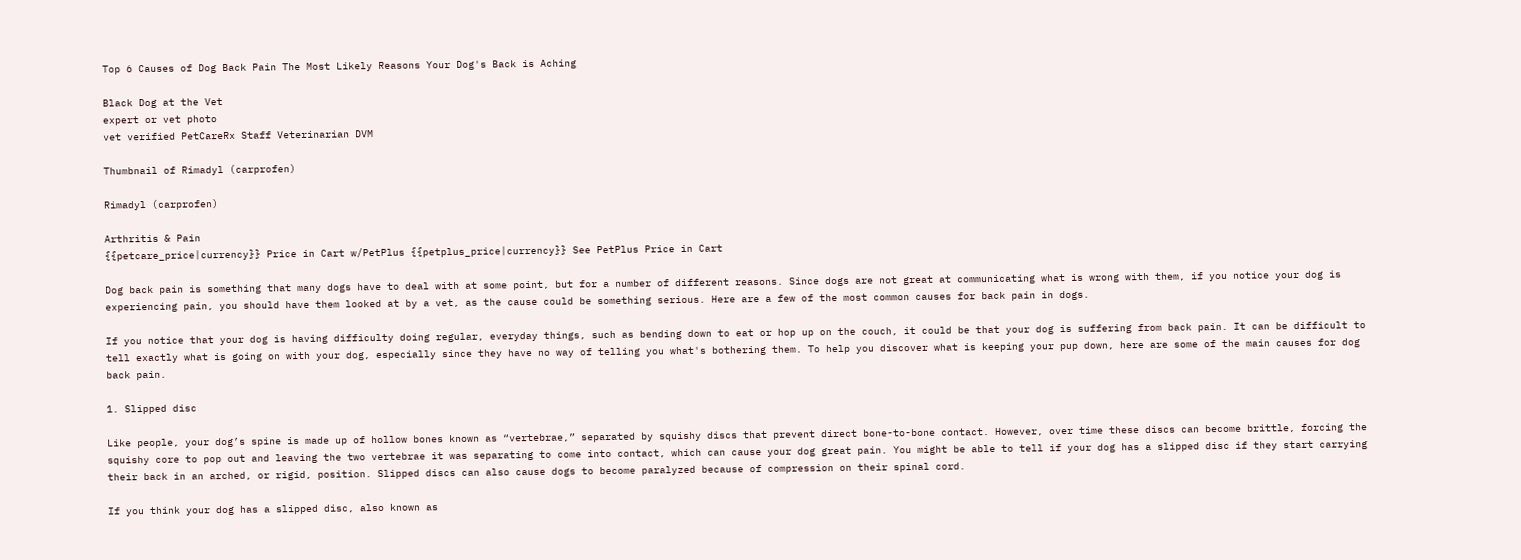Top 6 Causes of Dog Back Pain The Most Likely Reasons Your Dog's Back is Aching

Black Dog at the Vet
expert or vet photo
vet verified PetCareRx Staff Veterinarian DVM

Thumbnail of Rimadyl (carprofen)

Rimadyl (carprofen)

Arthritis & Pain
{{petcare_price|currency}} Price in Cart w/PetPlus {{petplus_price|currency}} See PetPlus Price in Cart

Dog back pain is something that many dogs have to deal with at some point, but for a number of different reasons. Since dogs are not great at communicating what is wrong with them, if you notice your dog is experiencing pain, you should have them looked at by a vet, as the cause could be something serious. Here are a few of the most common causes for back pain in dogs.

If you notice that your dog is having difficulty doing regular, everyday things, such as bending down to eat or hop up on the couch, it could be that your dog is suffering from back pain. It can be difficult to tell exactly what is going on with your dog, especially since they have no way of telling you what's bothering them. To help you discover what is keeping your pup down, here are some of the main causes for dog back pain.

1. Slipped disc

Like people, your dog’s spine is made up of hollow bones known as “vertebrae,” separated by squishy discs that prevent direct bone-to-bone contact. However, over time these discs can become brittle, forcing the squishy core to pop out and leaving the two vertebrae it was separating to come into contact, which can cause your dog great pain. You might be able to tell if your dog has a slipped disc if they start carrying their back in an arched, or rigid, position. Slipped discs can also cause dogs to become paralyzed because of compression on their spinal cord.

If you think your dog has a slipped disc, also known as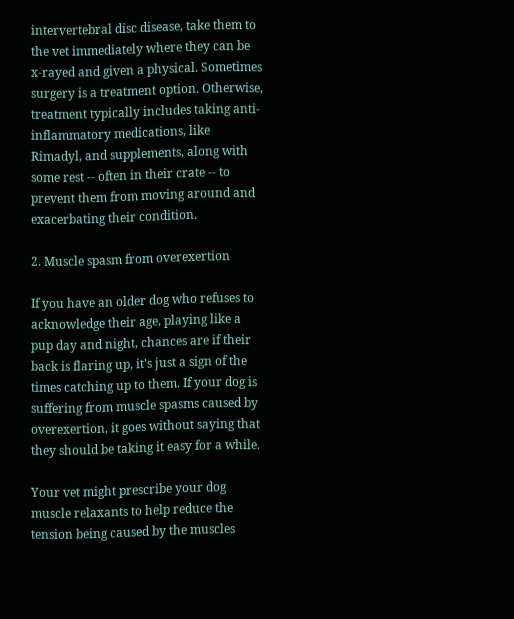intervertebral disc disease, take them to the vet immediately where they can be x-rayed and given a physical. Sometimes surgery is a treatment option. Otherwise, treatment typically includes taking anti-inflammatory medications, like Rimadyl, and supplements, along with some rest -- often in their crate -- to prevent them from moving around and exacerbating their condition.

2. Muscle spasm from overexertion

If you have an older dog who refuses to acknowledge their age, playing like a pup day and night, chances are if their back is flaring up, it's just a sign of the times catching up to them. If your dog is suffering from muscle spasms caused by overexertion, it goes without saying that they should be taking it easy for a while.

Your vet might prescribe your dog muscle relaxants to help reduce the tension being caused by the muscles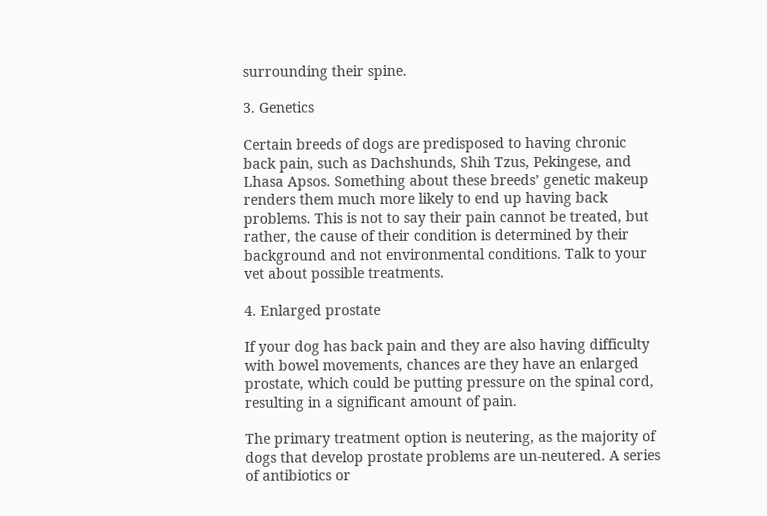surrounding their spine.

3. Genetics

Certain breeds of dogs are predisposed to having chronic back pain, such as Dachshunds, Shih Tzus, Pekingese, and Lhasa Apsos. Something about these breeds’ genetic makeup renders them much more likely to end up having back problems. This is not to say their pain cannot be treated, but rather, the cause of their condition is determined by their background and not environmental conditions. Talk to your vet about possible treatments.

4. Enlarged prostate

If your dog has back pain and they are also having difficulty with bowel movements, chances are they have an enlarged prostate, which could be putting pressure on the spinal cord, resulting in a significant amount of pain.

The primary treatment option is neutering, as the majority of dogs that develop prostate problems are un-neutered. A series of antibiotics or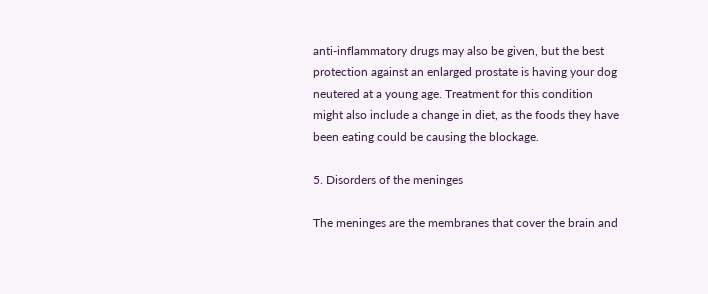anti-inflammatory drugs may also be given, but the best protection against an enlarged prostate is having your dog neutered at a young age. Treatment for this condition might also include a change in diet, as the foods they have been eating could be causing the blockage.

5. Disorders of the meninges

The meninges are the membranes that cover the brain and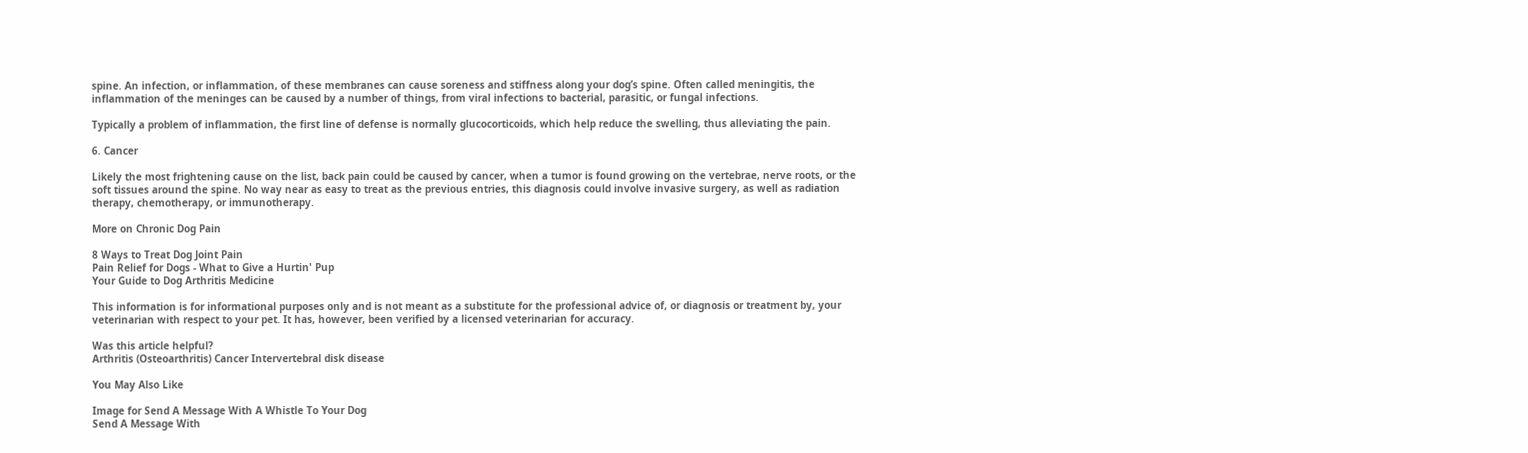spine. An infection, or inflammation, of these membranes can cause soreness and stiffness along your dog’s spine. Often called meningitis, the inflammation of the meninges can be caused by a number of things, from viral infections to bacterial, parasitic, or fungal infections.

Typically a problem of inflammation, the first line of defense is normally glucocorticoids, which help reduce the swelling, thus alleviating the pain.

6. Cancer

Likely the most frightening cause on the list, back pain could be caused by cancer, when a tumor is found growing on the vertebrae, nerve roots, or the soft tissues around the spine. No way near as easy to treat as the previous entries, this diagnosis could involve invasive surgery, as well as radiation therapy, chemotherapy, or immunotherapy.

More on Chronic Dog Pain

8 Ways to Treat Dog Joint Pain
Pain Relief for Dogs - What to Give a Hurtin' Pup
Your Guide to Dog Arthritis Medicine

This information is for informational purposes only and is not meant as a substitute for the professional advice of, or diagnosis or treatment by, your veterinarian with respect to your pet. It has, however, been verified by a licensed veterinarian for accuracy.

Was this article helpful?
Arthritis (Osteoarthritis) Cancer Intervertebral disk disease

You May Also Like

Image for Send A Message With A Whistle To Your Dog
Send A Message With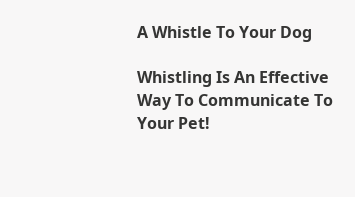A Whistle To Your Dog

Whistling Is An Effective Way To Communicate To Your Pet!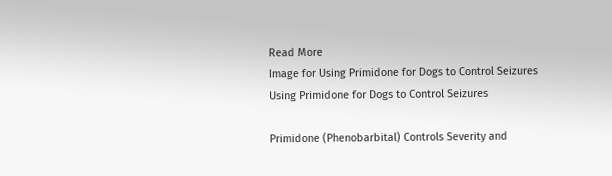Read More
Image for Using Primidone for Dogs to Control Seizures
Using Primidone for Dogs to Control Seizures

Primidone (Phenobarbital) Controls Severity and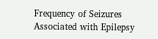Frequency of Seizures Associated with Epilepsy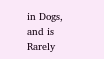in Dogs, and is Rarely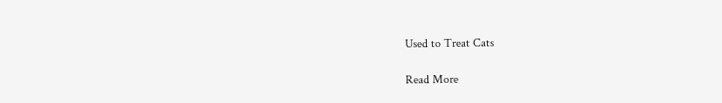Used to Treat Cats

Read More